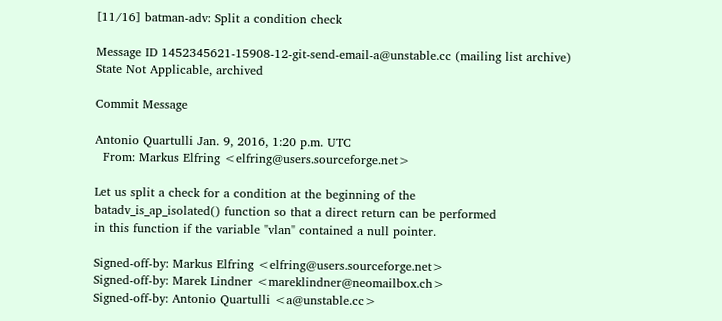[11/16] batman-adv: Split a condition check

Message ID 1452345621-15908-12-git-send-email-a@unstable.cc (mailing list archive)
State Not Applicable, archived

Commit Message

Antonio Quartulli Jan. 9, 2016, 1:20 p.m. UTC
  From: Markus Elfring <elfring@users.sourceforge.net>

Let us split a check for a condition at the beginning of the
batadv_is_ap_isolated() function so that a direct return can be performed
in this function if the variable "vlan" contained a null pointer.

Signed-off-by: Markus Elfring <elfring@users.sourceforge.net>
Signed-off-by: Marek Lindner <mareklindner@neomailbox.ch>
Signed-off-by: Antonio Quartulli <a@unstable.cc>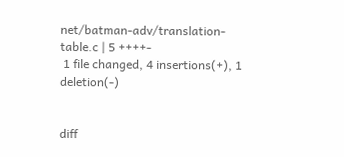net/batman-adv/translation-table.c | 5 ++++-
 1 file changed, 4 insertions(+), 1 deletion(-)


diff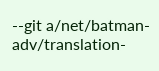--git a/net/batman-adv/translation-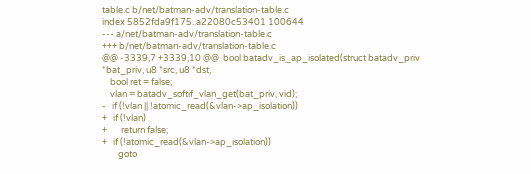table.c b/net/batman-adv/translation-table.c
index 5852fda9f175..a22080c53401 100644
--- a/net/batman-adv/translation-table.c
+++ b/net/batman-adv/translation-table.c
@@ -3339,7 +3339,10 @@  bool batadv_is_ap_isolated(struct batadv_priv *bat_priv, u8 *src, u8 *dst,
    bool ret = false;
    vlan = batadv_softif_vlan_get(bat_priv, vid);
-   if (!vlan || !atomic_read(&vlan->ap_isolation))
+   if (!vlan)
+       return false;
+   if (!atomic_read(&vlan->ap_isolation))
        goto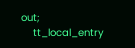out;
    tt_local_entry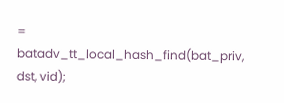= batadv_tt_local_hash_find(bat_priv, dst, vid);